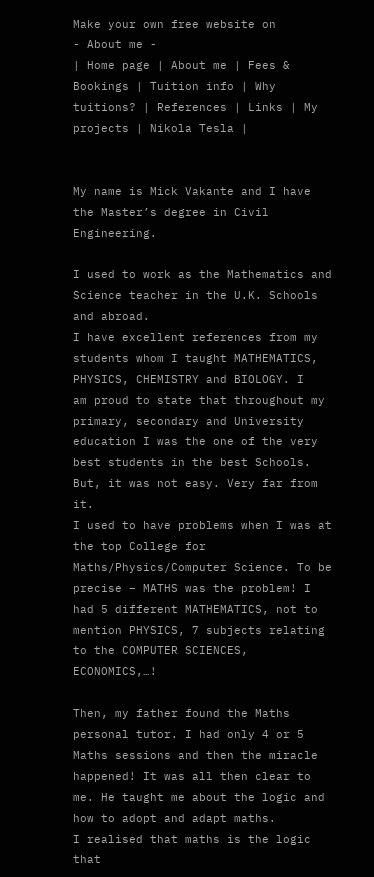Make your own free website on
- About me -
| Home page | About me | Fees & Bookings | Tuition info | Why tuitions? | References | Links | My projects | Nikola Tesla |


My name is Mick Vakante and I have the Master’s degree in Civil Engineering.

I used to work as the Mathematics and Science teacher in the U.K. Schools and abroad.
I have excellent references from my students whom I taught MATHEMATICS, PHYSICS, CHEMISTRY and BIOLOGY. I
am proud to state that throughout my primary, secondary and University education I was the one of the very best students in the best Schools. But, it was not easy. Very far from it.
I used to have problems when I was at the top College for Maths/Physics/Computer Science. To be precise – MATHS was the problem! I had 5 different MATHEMATICS, not to mention PHYSICS, 7 subjects relating to the COMPUTER SCIENCES, ECONOMICS,…!

Then, my father found the Maths personal tutor. I had only 4 or 5 Maths sessions and then the miracle happened! It was all then clear to me. He taught me about the logic and how to adopt and adapt maths.
I realised that maths is the logic that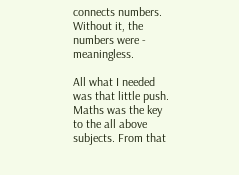connects numbers. Without it, the numbers were - meaningless.

All what I needed was that little push. Maths was the key to the all above subjects. From that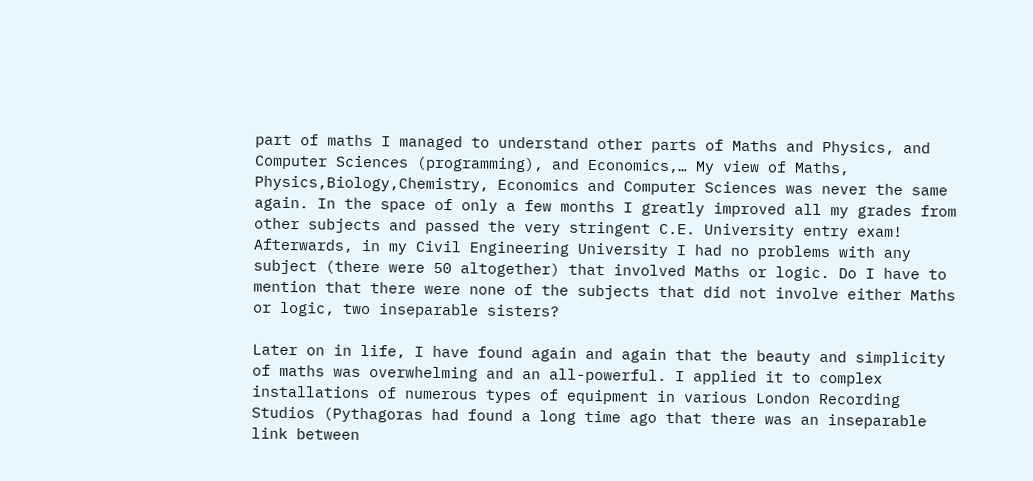part of maths I managed to understand other parts of Maths and Physics, and Computer Sciences (programming), and Economics,… My view of Maths, Physics,Biology,Chemistry, Economics and Computer Sciences was never the same again. In the space of only a few months I greatly improved all my grades from other subjects and passed the very stringent C.E. University entry exam! Afterwards, in my Civil Engineering University I had no problems with any subject (there were 50 altogether) that involved Maths or logic. Do I have to mention that there were none of the subjects that did not involve either Maths or logic, two inseparable sisters?

Later on in life, I have found again and again that the beauty and simplicity of maths was overwhelming and an all-powerful. I applied it to complex installations of numerous types of equipment in various London Recording Studios (Pythagoras had found a long time ago that there was an inseparable link between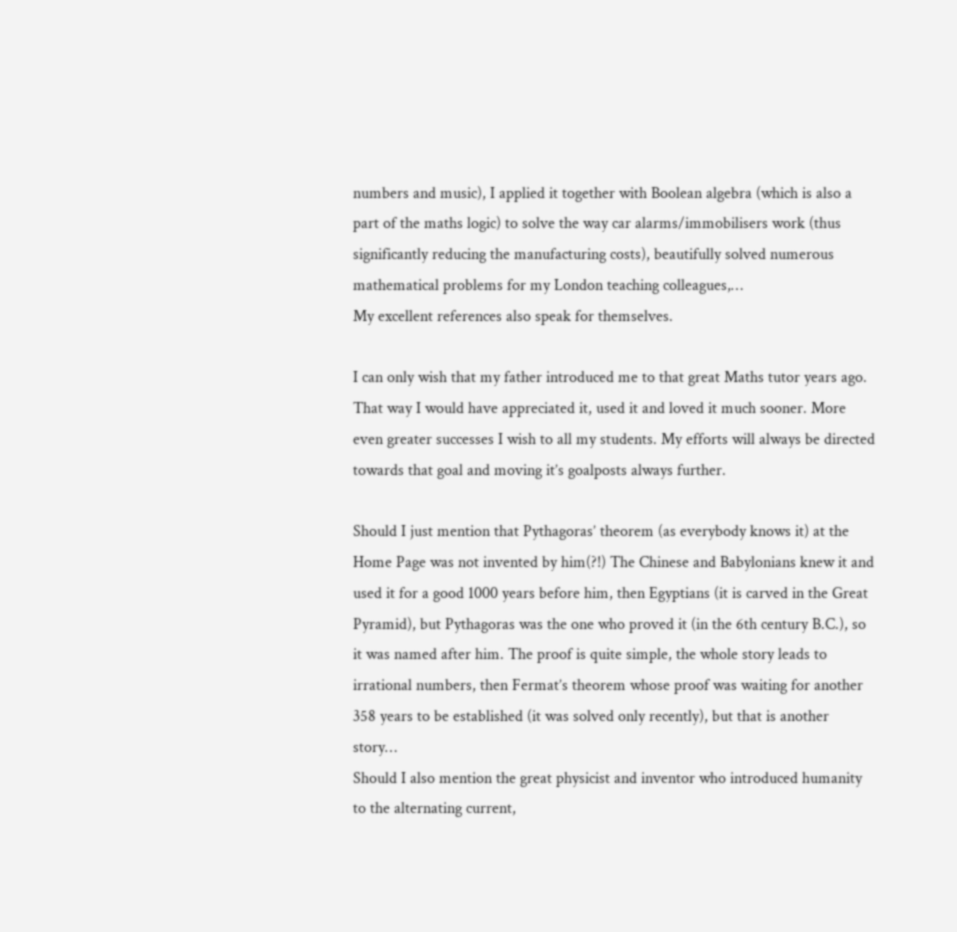numbers and music), I applied it together with Boolean algebra (which is also a part of the maths logic) to solve the way car alarms/immobilisers work (thus significantly reducing the manufacturing costs), beautifully solved numerous mathematical problems for my London teaching colleagues,…
My excellent references also speak for themselves.

I can only wish that my father introduced me to that great Maths tutor years ago.
That way I would have appreciated it, used it and loved it much sooner. More even greater successes I wish to all my students. My efforts will always be directed towards that goal and moving it’s goalposts always further.

Should I just mention that Pythagoras’ theorem (as everybody knows it) at the Home Page was not invented by him(?!) The Chinese and Babylonians knew it and used it for a good 1000 years before him, then Egyptians (it is carved in the Great Pyramid), but Pythagoras was the one who proved it (in the 6th century B.C.), so it was named after him. The proof is quite simple, the whole story leads to irrational numbers, then Fermat’s theorem whose proof was waiting for another 358 years to be established (it was solved only recently), but that is another story…
Should I also mention the great physicist and inventor who introduced humanity to the alternating current,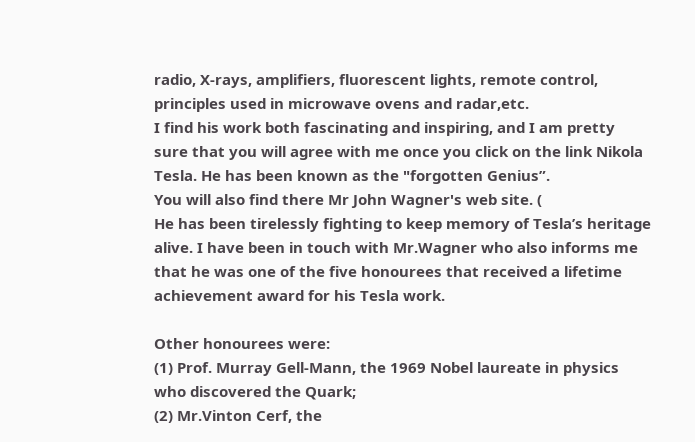radio, X-rays, amplifiers, fluorescent lights, remote control, principles used in microwave ovens and radar,etc.
I find his work both fascinating and inspiring, and I am pretty sure that you will agree with me once you click on the link Nikola Tesla. He has been known as the "forgotten Genius”.
You will also find there Mr John Wagner's web site. (
He has been tirelessly fighting to keep memory of Tesla’s heritage alive. I have been in touch with Mr.Wagner who also informs me that he was one of the five honourees that received a lifetime achievement award for his Tesla work.

Other honourees were:
(1) Prof. Murray Gell-Mann, the 1969 Nobel laureate in physics who discovered the Quark;
(2) Mr.Vinton Cerf, the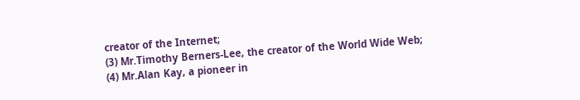creator of the Internet;
(3) Mr.Timothy Berners-Lee, the creator of the World Wide Web;
(4) Mr.Alan Kay, a pioneer in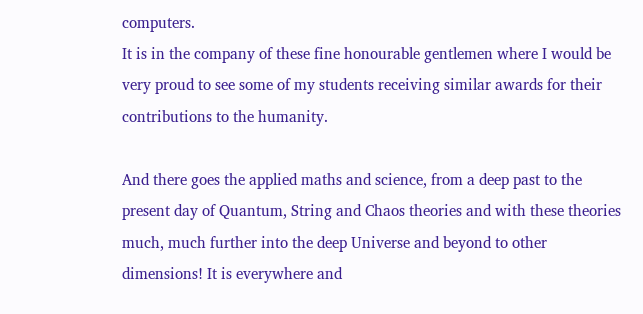computers.
It is in the company of these fine honourable gentlemen where I would be very proud to see some of my students receiving similar awards for their contributions to the humanity.

And there goes the applied maths and science, from a deep past to the present day of Quantum, String and Chaos theories and with these theories much, much further into the deep Universe and beyond to other dimensions! It is everywhere and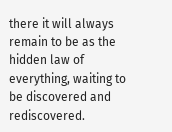there it will always remain to be as the hidden law of everything, waiting to be discovered and rediscovered.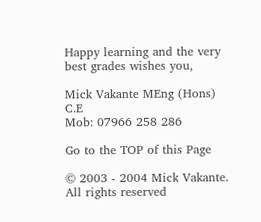Happy learning and the very best grades wishes you,

Mick Vakante MEng (Hons) C.E
Mob: 07966 258 286

Go to the TOP of this Page

© 2003 - 2004 Mick Vakante. All rights reserved